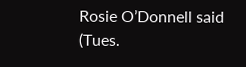Rosie O’Donnell said (Tues.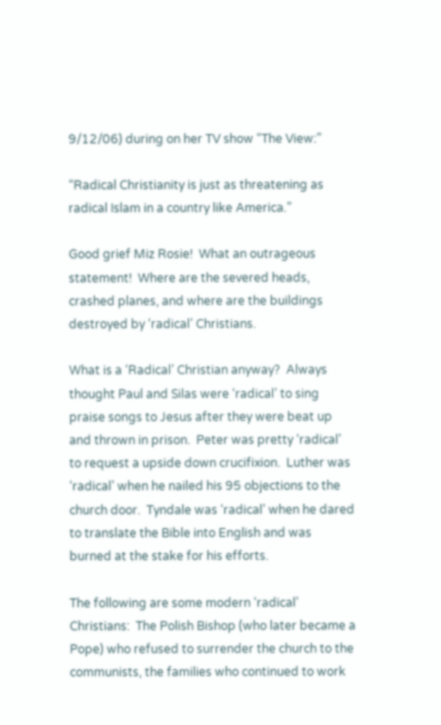9/12/06) during on her TV show “The View:”

“Radical Christianity is just as threatening as radical Islam in a country like America.”

Good grief Miz Rosie!  What an outrageous statement!  Where are the severed heads, crashed planes, and where are the buildings destroyed by ‘radical’ Christians.

What is a ‘Radical’ Christian anyway?  Always thought Paul and Silas were ‘radical’ to sing praise songs to Jesus after they were beat up and thrown in prison.  Peter was pretty ‘radical’ to request a upside down crucifixion.  Luther was ‘radical’ when he nailed his 95 objections to the church door.  Tyndale was ‘radical’ when he dared to translate the Bible into English and was burned at the stake for his efforts.

The following are some modern ‘radical’ Christians:  The Polish Bishop (who later became a Pope) who refused to surrender the church to the communists, the families who continued to work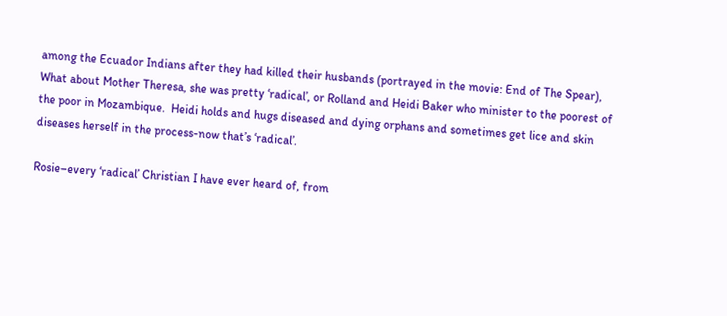among the Ecuador Indians after they had killed their husbands (portrayed in the movie: End of The Spear), What about Mother Theresa, she was pretty ‘radical’, or Rolland and Heidi Baker who minister to the poorest of the poor in Mozambique.  Heidi holds and hugs diseased and dying orphans and sometimes get lice and skin diseases herself in the process-now that’s ‘radical’.

Rosie–every ‘radical’ Christian I have ever heard of, from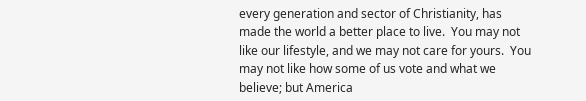every generation and sector of Christianity, has made the world a better place to live.  You may not like our lifestyle, and we may not care for yours.  You may not like how some of us vote and what we believe; but America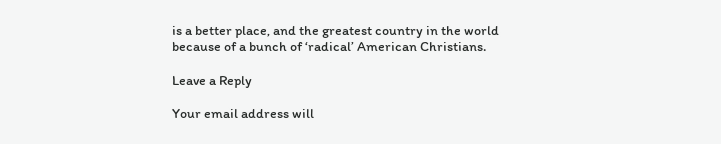is a better place, and the greatest country in the world because of a bunch of ‘radical’ American Christians.

Leave a Reply

Your email address will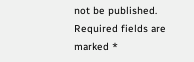not be published. Required fields are marked *